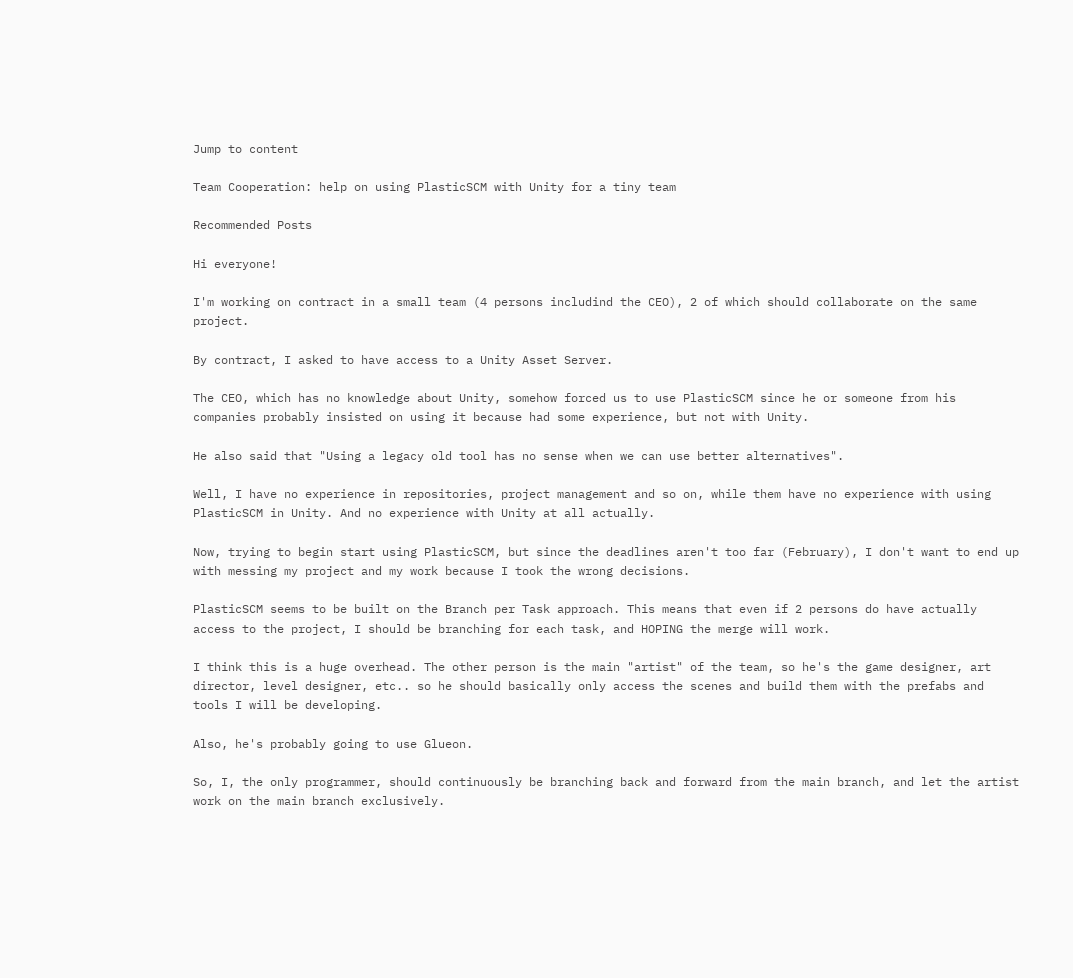Jump to content

Team Cooperation: help on using PlasticSCM with Unity for a tiny team

Recommended Posts

Hi everyone!

I'm working on contract in a small team (4 persons includind the CEO), 2 of which should collaborate on the same project.

By contract, I asked to have access to a Unity Asset Server.

The CEO, which has no knowledge about Unity, somehow forced us to use PlasticSCM since he or someone from his companies probably insisted on using it because had some experience, but not with Unity.

He also said that "Using a legacy old tool has no sense when we can use better alternatives".

Well, I have no experience in repositories, project management and so on, while them have no experience with using PlasticSCM in Unity. And no experience with Unity at all actually.

Now, trying to begin start using PlasticSCM, but since the deadlines aren't too far (February), I don't want to end up with messing my project and my work because I took the wrong decisions.

PlasticSCM seems to be built on the Branch per Task approach. This means that even if 2 persons do have actually access to the project, I should be branching for each task, and HOPING the merge will work.

I think this is a huge overhead. The other person is the main "artist" of the team, so he's the game designer, art director, level designer, etc.. so he should basically only access the scenes and build them with the prefabs and tools I will be developing.

Also, he's probably going to use Glueon.

So, I, the only programmer, should continuously be branching back and forward from the main branch, and let the artist work on the main branch exclusively.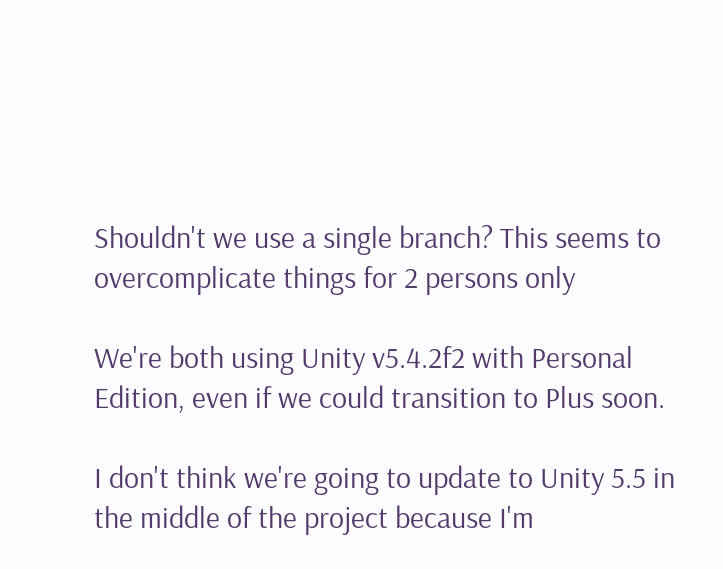Shouldn't we use a single branch? This seems to overcomplicate things for 2 persons only

We're both using Unity v5.4.2f2 with Personal Edition, even if we could transition to Plus soon.

I don't think we're going to update to Unity 5.5 in the middle of the project because I'm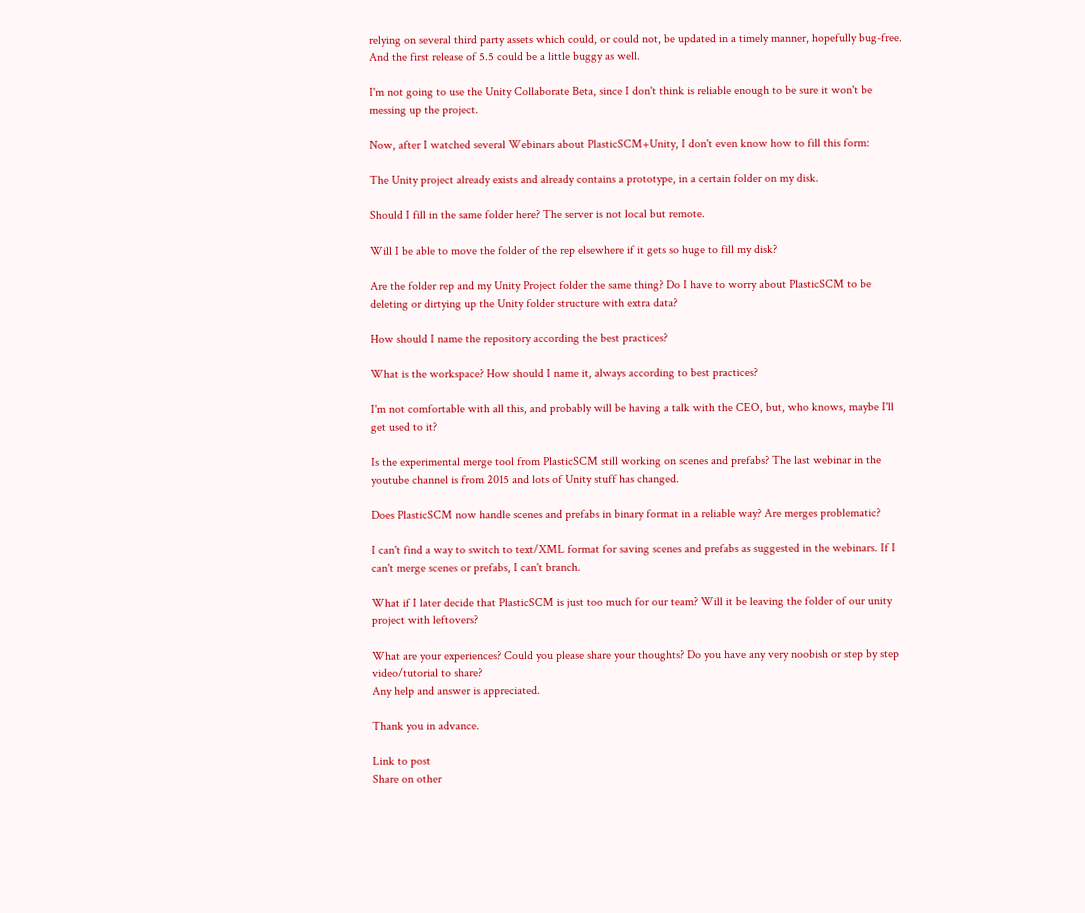relying on several third party assets which could, or could not, be updated in a timely manner, hopefully bug-free. And the first release of 5.5 could be a little buggy as well.

I'm not going to use the Unity Collaborate Beta, since I don't think is reliable enough to be sure it won't be messing up the project.

Now, after I watched several Webinars about PlasticSCM+Unity, I don't even know how to fill this form:

The Unity project already exists and already contains a prototype, in a certain folder on my disk.

Should I fill in the same folder here? The server is not local but remote.

Will I be able to move the folder of the rep elsewhere if it gets so huge to fill my disk?

Are the folder rep and my Unity Project folder the same thing? Do I have to worry about PlasticSCM to be deleting or dirtying up the Unity folder structure with extra data?

How should I name the repository according the best practices?

What is the workspace? How should I name it, always according to best practices?

I'm not comfortable with all this, and probably will be having a talk with the CEO, but, who knows, maybe I'll get used to it?

Is the experimental merge tool from PlasticSCM still working on scenes and prefabs? The last webinar in the youtube channel is from 2015 and lots of Unity stuff has changed.

Does PlasticSCM now handle scenes and prefabs in binary format in a reliable way? Are merges problematic?

I can't find a way to switch to text/XML format for saving scenes and prefabs as suggested in the webinars. If I can't merge scenes or prefabs, I can't branch.

What if I later decide that PlasticSCM is just too much for our team? Will it be leaving the folder of our unity project with leftovers?

What are your experiences? Could you please share your thoughts? Do you have any very noobish or step by step video/tutorial to share?
Any help and answer is appreciated.

Thank you in advance.

Link to post
Share on other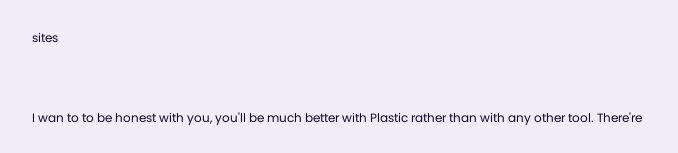sites


I wan to to be honest with you, you'll be much better with Plastic rather than with any other tool. There're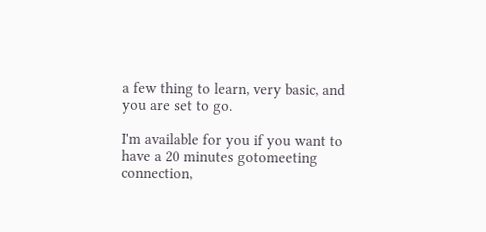a few thing to learn, very basic, and you are set to go.

I'm available for you if you want to have a 20 minutes gotomeeting connection,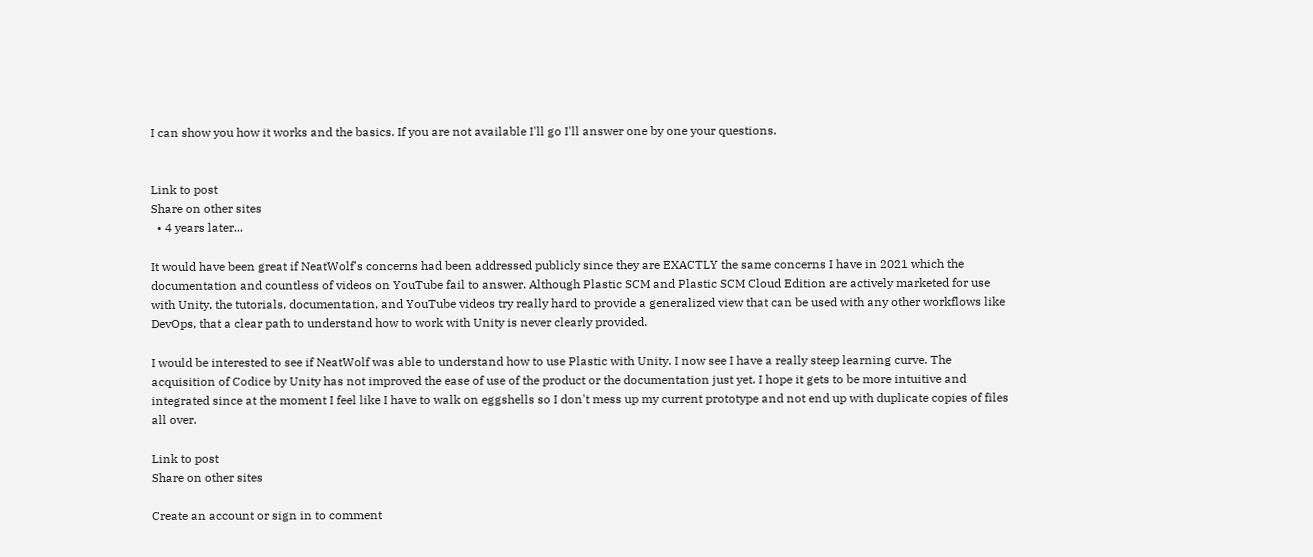I can show you how it works and the basics. If you are not available I'll go I'll answer one by one your questions.


Link to post
Share on other sites
  • 4 years later...

It would have been great if NeatWolf's concerns had been addressed publicly since they are EXACTLY the same concerns I have in 2021 which the documentation and countless of videos on YouTube fail to answer. Although Plastic SCM and Plastic SCM Cloud Edition are actively marketed for use with Unity, the tutorials, documentation, and YouTube videos try really hard to provide a generalized view that can be used with any other workflows like DevOps, that a clear path to understand how to work with Unity is never clearly provided.

I would be interested to see if NeatWolf was able to understand how to use Plastic with Unity. I now see I have a really steep learning curve. The acquisition of Codice by Unity has not improved the ease of use of the product or the documentation just yet. I hope it gets to be more intuitive and integrated since at the moment I feel like I have to walk on eggshells so I don't mess up my current prototype and not end up with duplicate copies of files all over.

Link to post
Share on other sites

Create an account or sign in to comment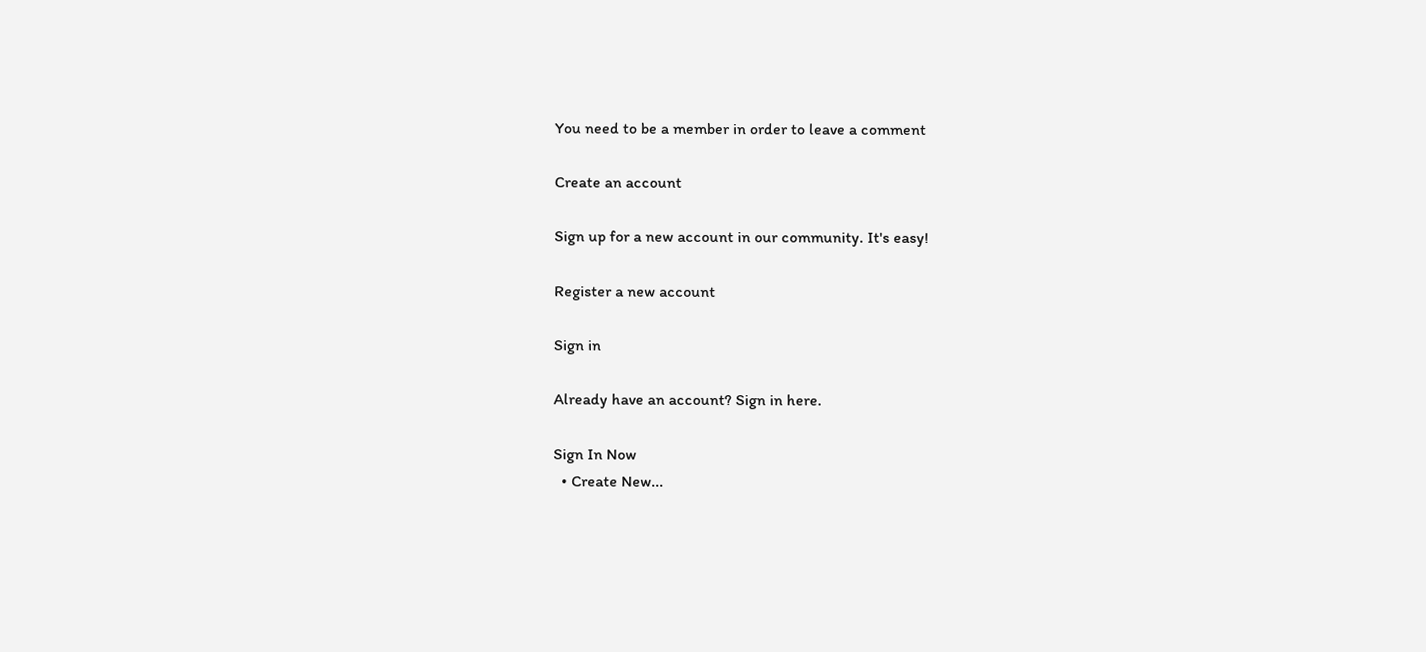You need to be a member in order to leave a comment

Create an account

Sign up for a new account in our community. It's easy!

Register a new account

Sign in

Already have an account? Sign in here.

Sign In Now
  • Create New...